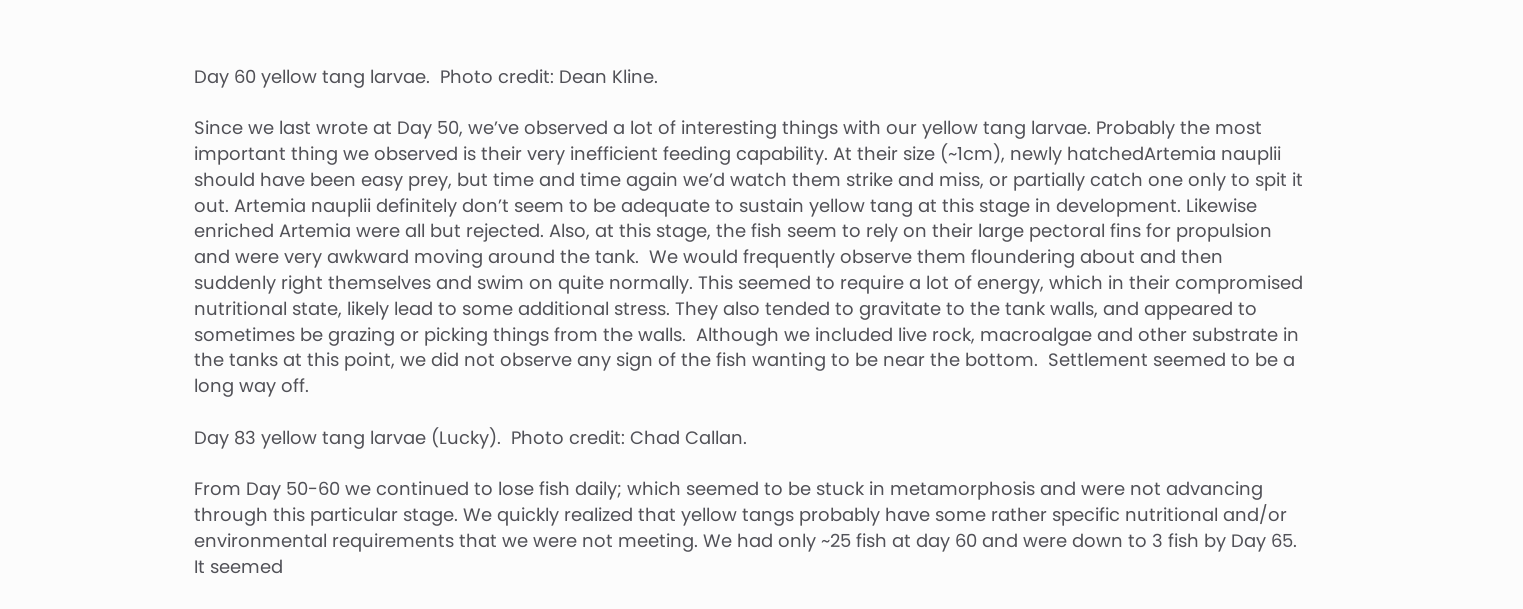Day 60 yellow tang larvae.  Photo credit: Dean Kline.

Since we last wrote at Day 50, we’ve observed a lot of interesting things with our yellow tang larvae. Probably the most important thing we observed is their very inefficient feeding capability. At their size (~1cm), newly hatchedArtemia nauplii should have been easy prey, but time and time again we’d watch them strike and miss, or partially catch one only to spit it out. Artemia nauplii definitely don’t seem to be adequate to sustain yellow tang at this stage in development. Likewise enriched Artemia were all but rejected. Also, at this stage, the fish seem to rely on their large pectoral fins for propulsion and were very awkward moving around the tank.  We would frequently observe them floundering about and then suddenly right themselves and swim on quite normally. This seemed to require a lot of energy, which in their compromised nutritional state, likely lead to some additional stress. They also tended to gravitate to the tank walls, and appeared to sometimes be grazing or picking things from the walls.  Although we included live rock, macroalgae and other substrate in the tanks at this point, we did not observe any sign of the fish wanting to be near the bottom.  Settlement seemed to be a long way off.

Day 83 yellow tang larvae (Lucky).  Photo credit: Chad Callan.

From Day 50-60 we continued to lose fish daily; which seemed to be stuck in metamorphosis and were not advancing through this particular stage. We quickly realized that yellow tangs probably have some rather specific nutritional and/or environmental requirements that we were not meeting. We had only ~25 fish at day 60 and were down to 3 fish by Day 65. It seemed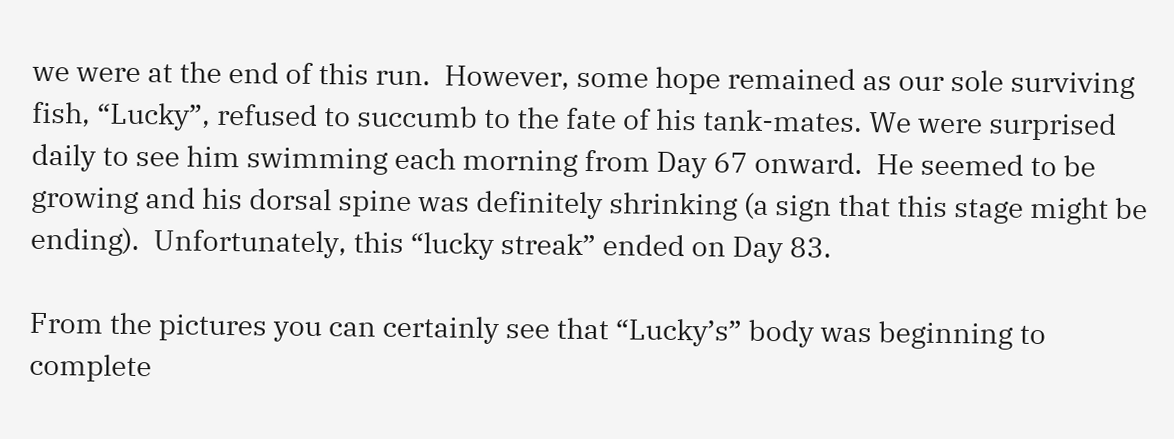we were at the end of this run.  However, some hope remained as our sole surviving fish, “Lucky”, refused to succumb to the fate of his tank-mates. We were surprised daily to see him swimming each morning from Day 67 onward.  He seemed to be growing and his dorsal spine was definitely shrinking (a sign that this stage might be ending).  Unfortunately, this “lucky streak” ended on Day 83.

From the pictures you can certainly see that “Lucky’s” body was beginning to complete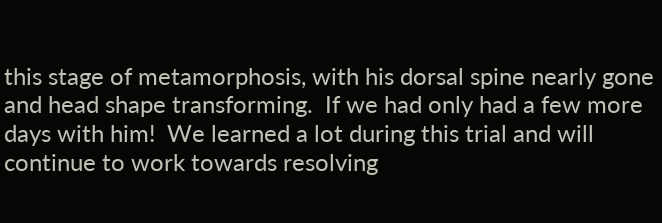this stage of metamorphosis, with his dorsal spine nearly gone and head shape transforming.  If we had only had a few more days with him!  We learned a lot during this trial and will continue to work towards resolving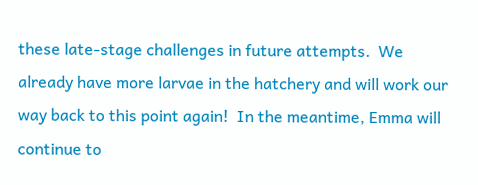these late-stage challenges in future attempts.  We already have more larvae in the hatchery and will work our way back to this point again!  In the meantime, Emma will continue to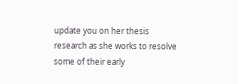update you on her thesis research as she works to resolve some of their early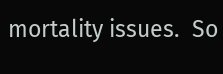mortality issues.  So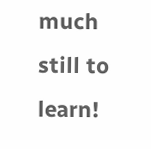much still to learn!